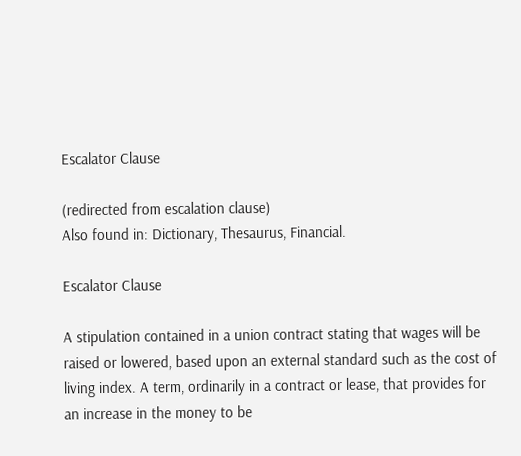Escalator Clause

(redirected from escalation clause)
Also found in: Dictionary, Thesaurus, Financial.

Escalator Clause

A stipulation contained in a union contract stating that wages will be raised or lowered, based upon an external standard such as the cost of living index. A term, ordinarily in a contract or lease, that provides for an increase in the money to be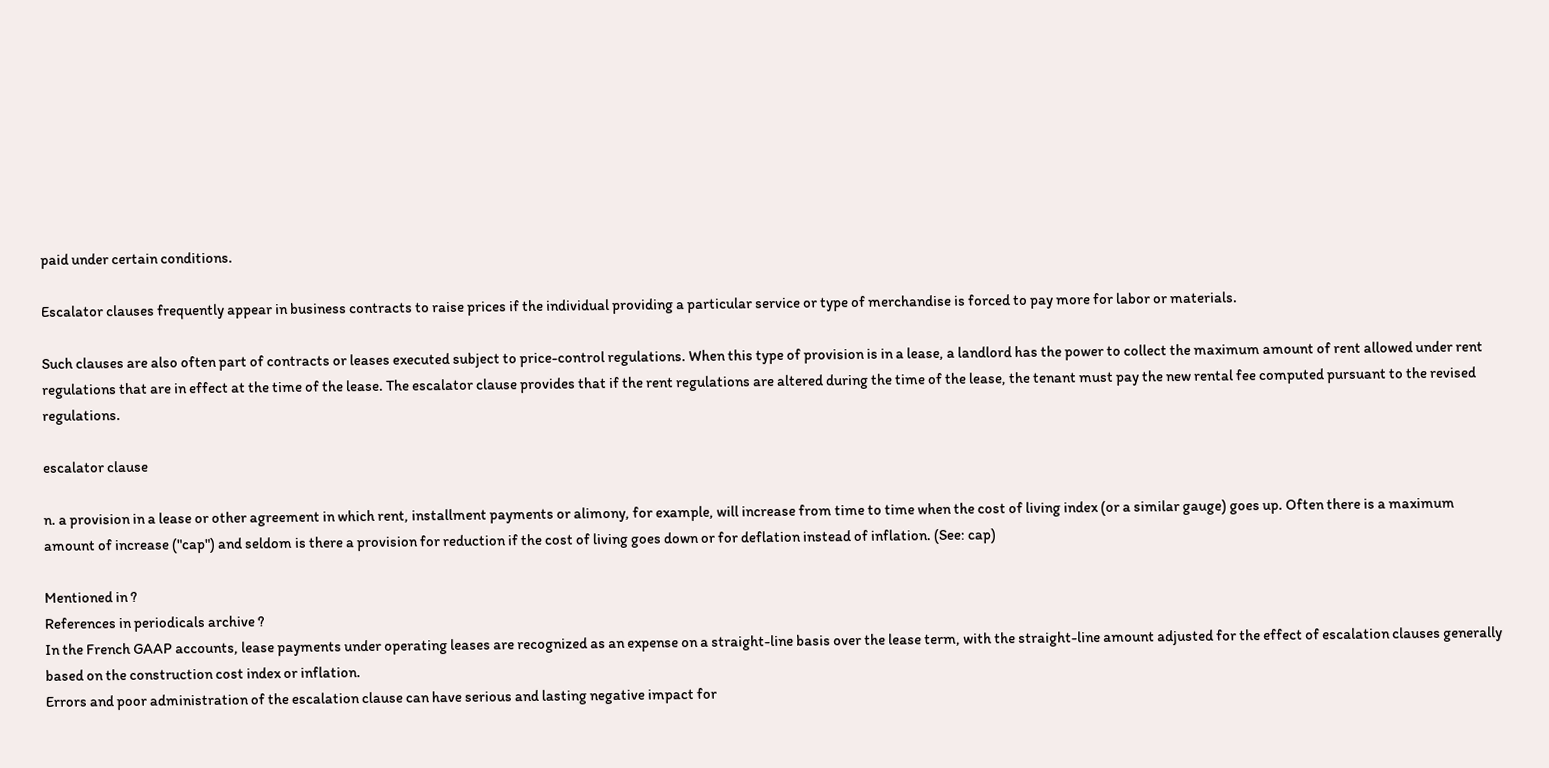paid under certain conditions.

Escalator clauses frequently appear in business contracts to raise prices if the individual providing a particular service or type of merchandise is forced to pay more for labor or materials.

Such clauses are also often part of contracts or leases executed subject to price-control regulations. When this type of provision is in a lease, a landlord has the power to collect the maximum amount of rent allowed under rent regulations that are in effect at the time of the lease. The escalator clause provides that if the rent regulations are altered during the time of the lease, the tenant must pay the new rental fee computed pursuant to the revised regulations.

escalator clause

n. a provision in a lease or other agreement in which rent, installment payments or alimony, for example, will increase from time to time when the cost of living index (or a similar gauge) goes up. Often there is a maximum amount of increase ("cap") and seldom is there a provision for reduction if the cost of living goes down or for deflation instead of inflation. (See: cap)

Mentioned in ?
References in periodicals archive ?
In the French GAAP accounts, lease payments under operating leases are recognized as an expense on a straight-line basis over the lease term, with the straight-line amount adjusted for the effect of escalation clauses generally based on the construction cost index or inflation.
Errors and poor administration of the escalation clause can have serious and lasting negative impact for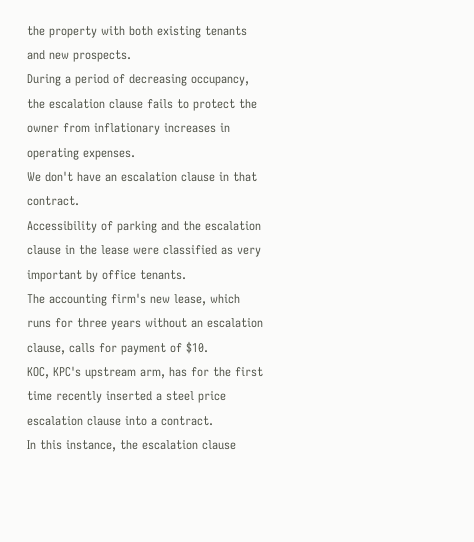the property with both existing tenants and new prospects.
During a period of decreasing occupancy, the escalation clause fails to protect the owner from inflationary increases in operating expenses.
We don't have an escalation clause in that contract.
Accessibility of parking and the escalation clause in the lease were classified as very important by office tenants.
The accounting firm's new lease, which runs for three years without an escalation clause, calls for payment of $10.
KOC, KPC's upstream arm, has for the first time recently inserted a steel price escalation clause into a contract.
In this instance, the escalation clause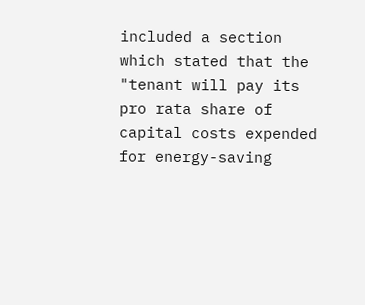included a section which stated that the "tenant will pay its pro rata share of capital costs expended for energy-saving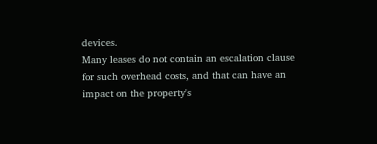devices.
Many leases do not contain an escalation clause for such overhead costs, and that can have an impact on the property's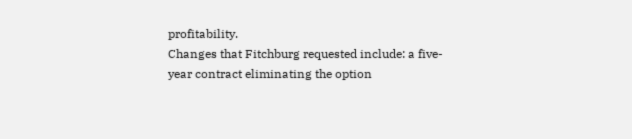profitability.
Changes that Fitchburg requested include: a five-year contract eliminating the option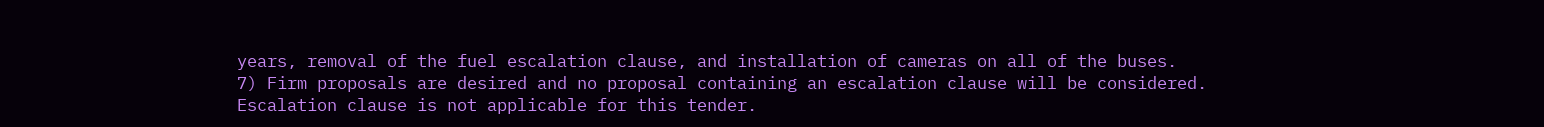years, removal of the fuel escalation clause, and installation of cameras on all of the buses.
7) Firm proposals are desired and no proposal containing an escalation clause will be considered.
Escalation clause is not applicable for this tender.